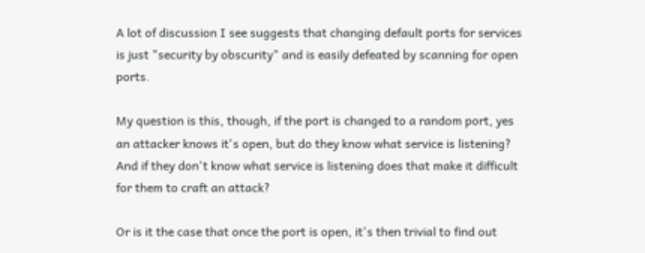A lot of discussion I see suggests that changing default ports for services is just "security by obscurity" and is easily defeated by scanning for open ports.

My question is this, though, if the port is changed to a random port, yes an attacker knows it's open, but do they know what service is listening? And if they don't know what service is listening does that make it difficult for them to craft an attack?

Or is it the case that once the port is open, it's then trivial to find out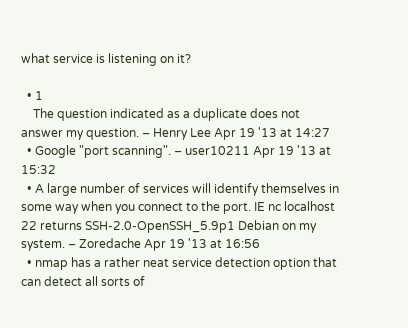what service is listening on it?

  • 1
    The question indicated as a duplicate does not answer my question. – Henry Lee Apr 19 '13 at 14:27
  • Google "port scanning". – user10211 Apr 19 '13 at 15:32
  • A large number of services will identify themselves in some way when you connect to the port. IE nc localhost 22 returns SSH-2.0-OpenSSH_5.9p1 Debian on my system. – Zoredache Apr 19 '13 at 16:56
  • nmap has a rather neat service detection option that can detect all sorts of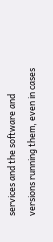services and the software and versions running them, even in cases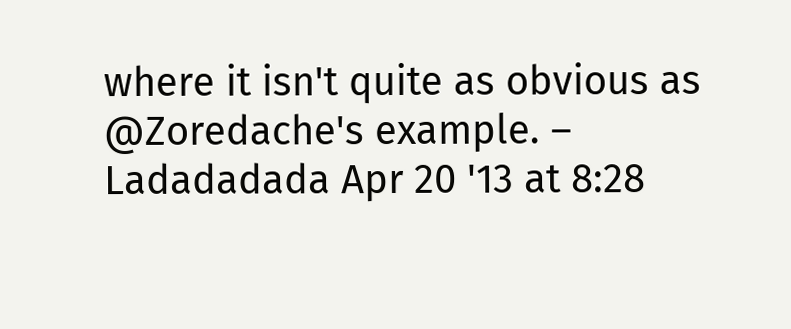where it isn't quite as obvious as @Zoredache's example. – Ladadadada Apr 20 '13 at 8:28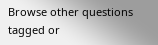Browse other questions tagged or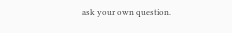ask your own question.